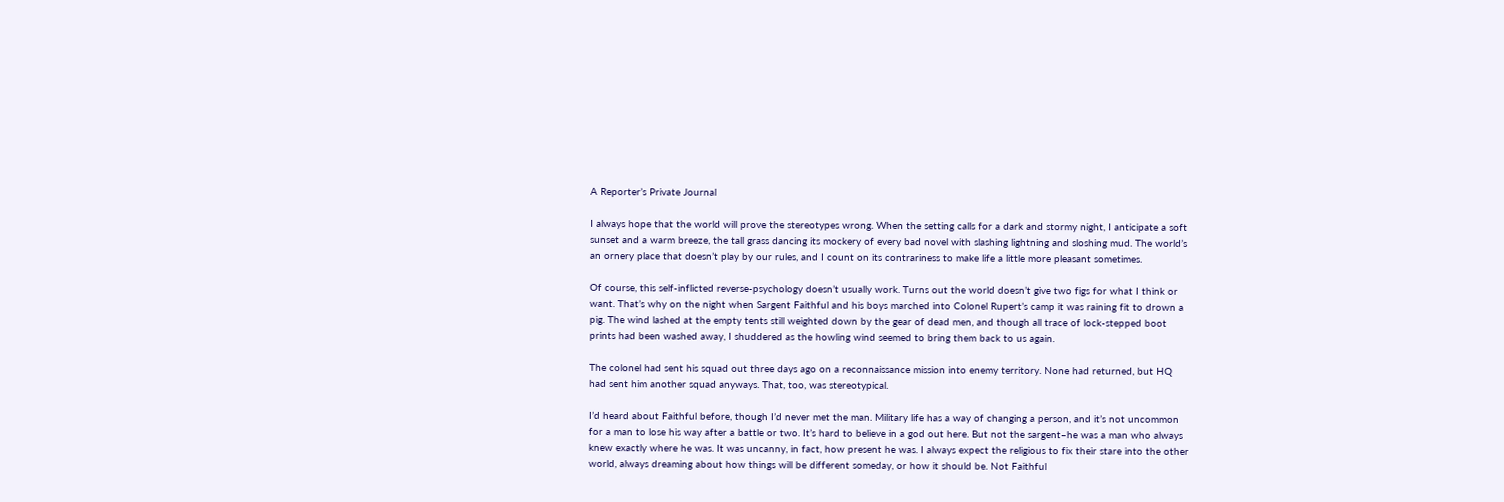A Reporter’s Private Journal

I always hope that the world will prove the stereotypes wrong. When the setting calls for a dark and stormy night, I anticipate a soft sunset and a warm breeze, the tall grass dancing its mockery of every bad novel with slashing lightning and sloshing mud. The world’s an ornery place that doesn’t play by our rules, and I count on its contrariness to make life a little more pleasant sometimes.

Of course, this self-inflicted reverse-psychology doesn’t usually work. Turns out the world doesn’t give two figs for what I think or want. That’s why on the night when Sargent Faithful and his boys marched into Colonel Rupert’s camp it was raining fit to drown a pig. The wind lashed at the empty tents still weighted down by the gear of dead men, and though all trace of lock-stepped boot prints had been washed away, I shuddered as the howling wind seemed to bring them back to us again.

The colonel had sent his squad out three days ago on a reconnaissance mission into enemy territory. None had returned, but HQ had sent him another squad anyways. That, too, was stereotypical.

I’d heard about Faithful before, though I’d never met the man. Military life has a way of changing a person, and it’s not uncommon for a man to lose his way after a battle or two. It’s hard to believe in a god out here. But not the sargent–he was a man who always knew exactly where he was. It was uncanny, in fact, how present he was. I always expect the religious to fix their stare into the other world, always dreaming about how things will be different someday, or how it should be. Not Faithful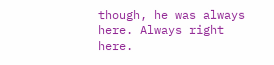though, he was always here. Always right here.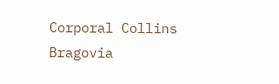Corporal Collins
Bragovia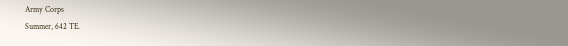Army Corps
Summer, 642 TE.